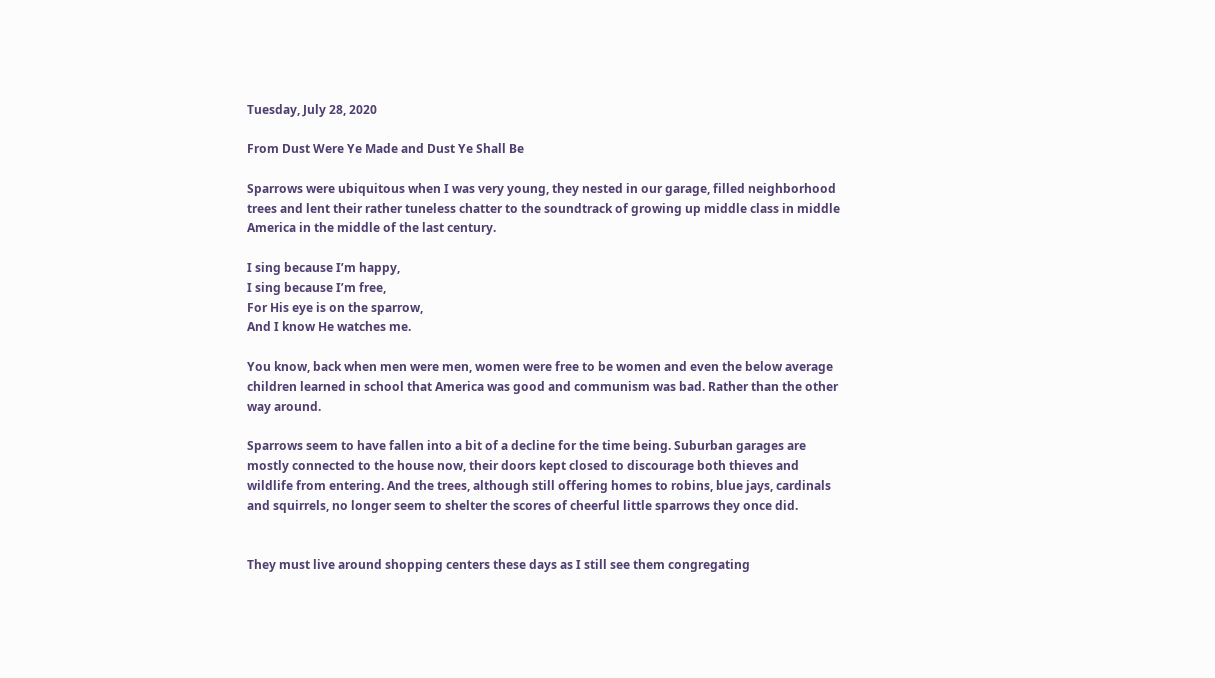Tuesday, July 28, 2020

From Dust Were Ye Made and Dust Ye Shall Be

Sparrows were ubiquitous when I was very young, they nested in our garage, filled neighborhood trees and lent their rather tuneless chatter to the soundtrack of growing up middle class in middle America in the middle of the last century.

I sing because I’m happy,
I sing because I’m free,
For His eye is on the sparrow,
And I know He watches me.

You know, back when men were men, women were free to be women and even the below average children learned in school that America was good and communism was bad. Rather than the other way around.

Sparrows seem to have fallen into a bit of a decline for the time being. Suburban garages are mostly connected to the house now, their doors kept closed to discourage both thieves and wildlife from entering. And the trees, although still offering homes to robins, blue jays, cardinals and squirrels, no longer seem to shelter the scores of cheerful little sparrows they once did.


They must live around shopping centers these days as I still see them congregating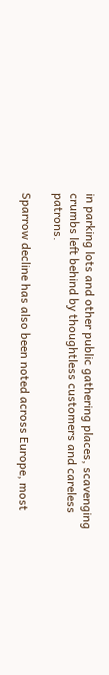in parking lots and other public gathering places, scavenging crumbs left behind by thoughtless customers and careless patrons.

Sparrow decline has also been noted across Europe, most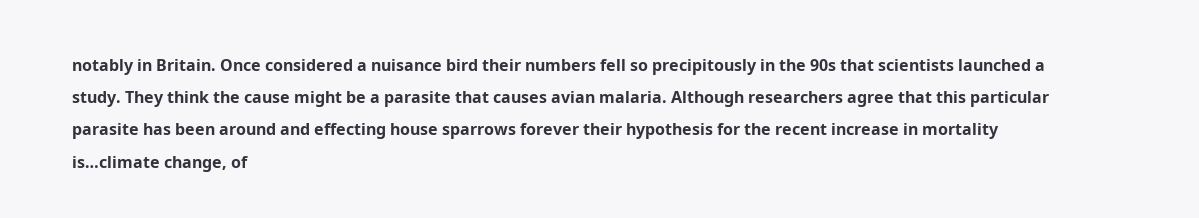notably in Britain. Once considered a nuisance bird their numbers fell so precipitously in the 90s that scientists launched a study. They think the cause might be a parasite that causes avian malaria. Although researchers agree that this particular parasite has been around and effecting house sparrows forever their hypothesis for the recent increase in mortality is…climate change, of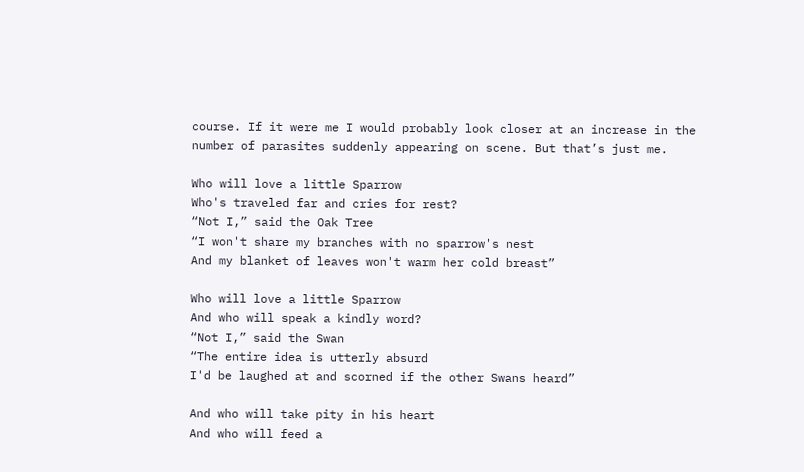course. If it were me I would probably look closer at an increase in the number of parasites suddenly appearing on scene. But that’s just me.

Who will love a little Sparrow
Who's traveled far and cries for rest?
“Not I,” said the Oak Tree
“I won't share my branches with no sparrow's nest
And my blanket of leaves won't warm her cold breast”

Who will love a little Sparrow
And who will speak a kindly word?
“Not I,” said the Swan
“The entire idea is utterly absurd
I'd be laughed at and scorned if the other Swans heard”

And who will take pity in his heart
And who will feed a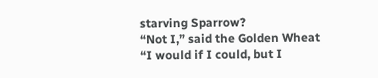starving Sparrow?
“Not I,” said the Golden Wheat
“I would if I could, but I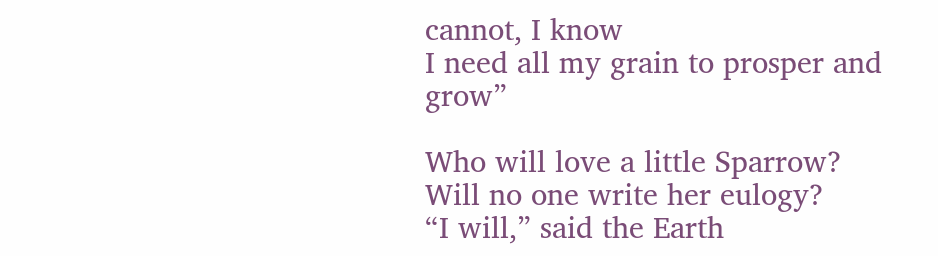cannot, I know
I need all my grain to prosper and grow”

Who will love a little Sparrow?
Will no one write her eulogy?
“I will,” said the Earth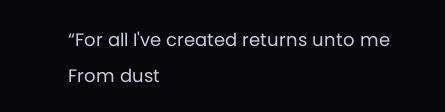“For all I've created returns unto me
From dust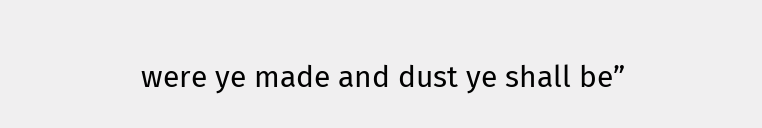were ye made and dust ye shall be”